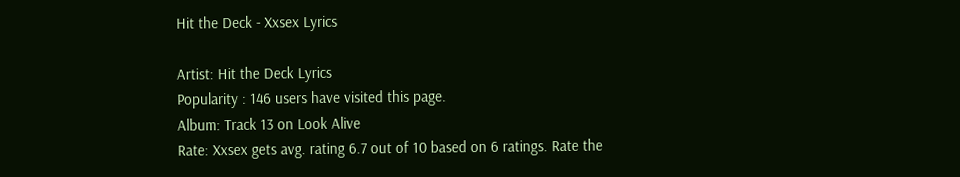Hit the Deck - Xxsex Lyrics

Artist: Hit the Deck Lyrics
Popularity : 146 users have visited this page.
Album: Track 13 on Look Alive
Rate: Xxsex gets avg. rating 6.7 out of 10 based on 6 ratings. Rate the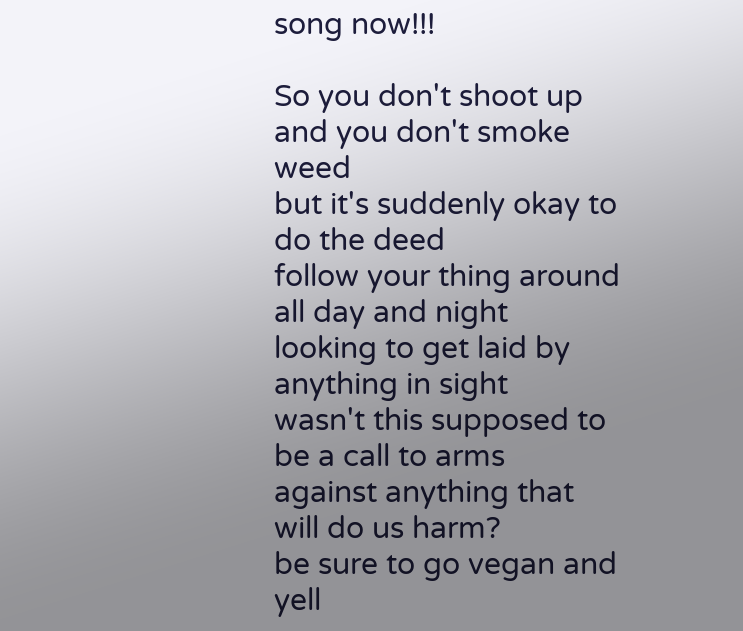song now!!!

So you don't shoot up
and you don't smoke weed
but it's suddenly okay to do the deed
follow your thing around all day and night
looking to get laid by anything in sight
wasn't this supposed to be a call to arms
against anything that will do us harm?
be sure to go vegan and yell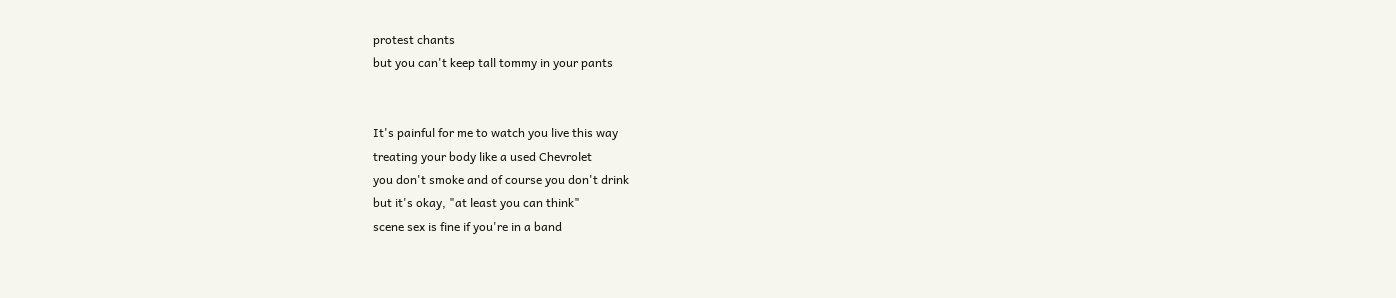protest chants
but you can't keep tall tommy in your pants


It's painful for me to watch you live this way
treating your body like a used Chevrolet
you don't smoke and of course you don't drink
but it's okay, "at least you can think"
scene sex is fine if you're in a band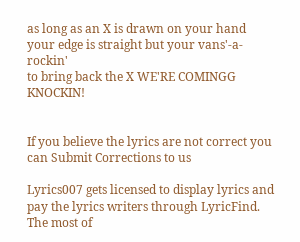as long as an X is drawn on your hand
your edge is straight but your vans'-a-rockin'
to bring back the X WE'RE COMINGG KNOCKIN!


If you believe the lyrics are not correct you can Submit Corrections to us

Lyrics007 gets licensed to display lyrics and pay the lyrics writers through LyricFind. The most of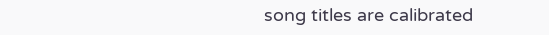song titles are calibrated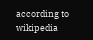according to wikipedia